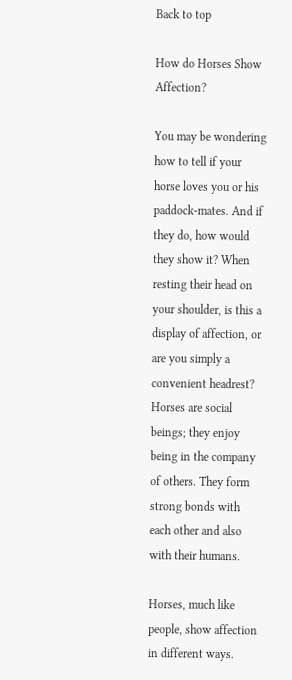Back to top

How do Horses Show Affection?

You may be wondering how to tell if your horse loves you or his paddock-mates. And if they do, how would they show it? When resting their head on your shoulder, is this a display of affection, or are you simply a convenient headrest? Horses are social beings; they enjoy being in the company of others. They form strong bonds with each other and also with their humans.

Horses, much like people, show affection in different ways.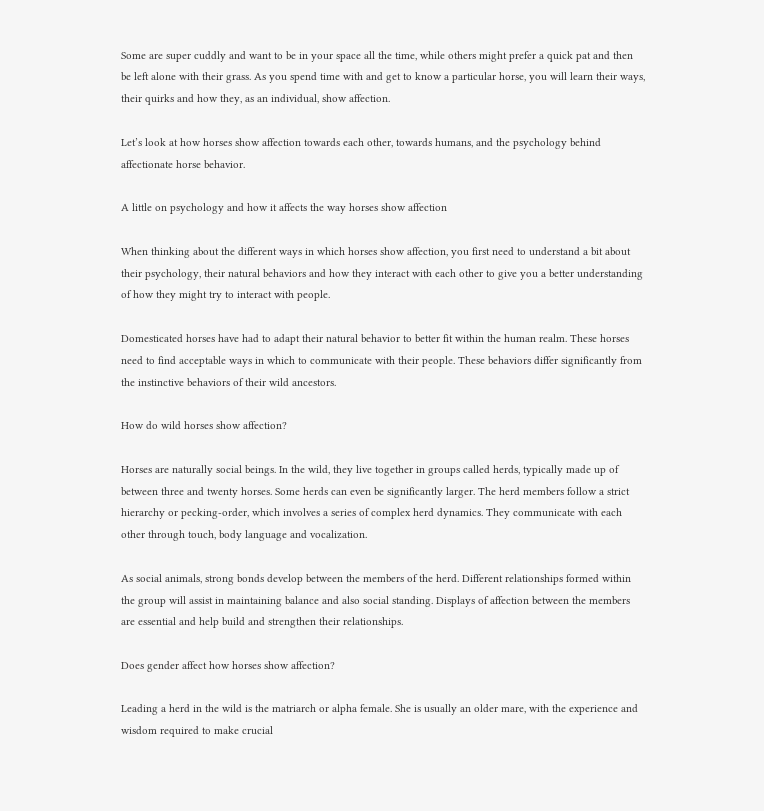Some are super cuddly and want to be in your space all the time, while others might prefer a quick pat and then be left alone with their grass. As you spend time with and get to know a particular horse, you will learn their ways, their quirks and how they, as an individual, show affection.

Let’s look at how horses show affection towards each other, towards humans, and the psychology behind affectionate horse behavior.

A little on psychology and how it affects the way horses show affection

When thinking about the different ways in which horses show affection, you first need to understand a bit about their psychology, their natural behaviors and how they interact with each other to give you a better understanding of how they might try to interact with people.

Domesticated horses have had to adapt their natural behavior to better fit within the human realm. These horses need to find acceptable ways in which to communicate with their people. These behaviors differ significantly from the instinctive behaviors of their wild ancestors.

How do wild horses show affection?

Horses are naturally social beings. In the wild, they live together in groups called herds, typically made up of between three and twenty horses. Some herds can even be significantly larger. The herd members follow a strict hierarchy or pecking-order, which involves a series of complex herd dynamics. They communicate with each other through touch, body language and vocalization.

As social animals, strong bonds develop between the members of the herd. Different relationships formed within the group will assist in maintaining balance and also social standing. Displays of affection between the members are essential and help build and strengthen their relationships.

Does gender affect how horses show affection?

Leading a herd in the wild is the matriarch or alpha female. She is usually an older mare, with the experience and wisdom required to make crucial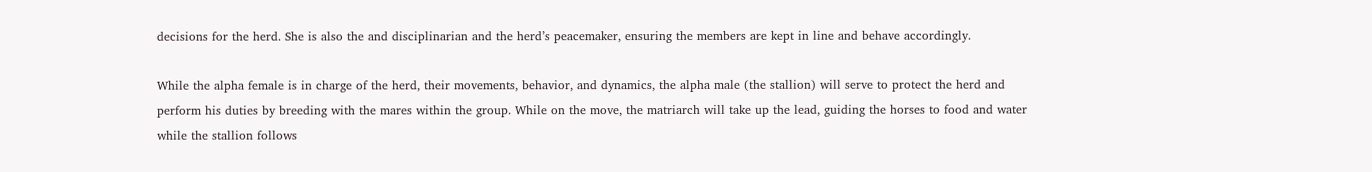decisions for the herd. She is also the and disciplinarian and the herd’s peacemaker, ensuring the members are kept in line and behave accordingly.

While the alpha female is in charge of the herd, their movements, behavior, and dynamics, the alpha male (the stallion) will serve to protect the herd and perform his duties by breeding with the mares within the group. While on the move, the matriarch will take up the lead, guiding the horses to food and water while the stallion follows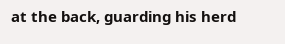at the back, guarding his herd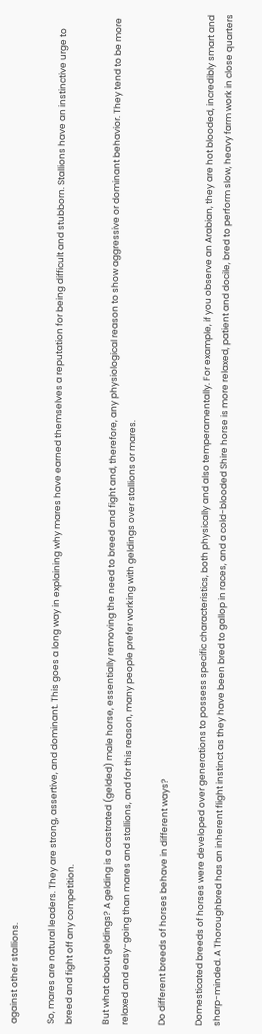against other stallions.

So, mares are natural leaders. They are strong, assertive, and dominant. This goes a long way in explaining why mares have earned themselves a reputation for being difficult and stubborn. Stallions have an instinctive urge to breed and fight off any competition.

But what about geldings? A gelding is a castrated (gelded) male horse, essentially removing the need to breed and fight and, therefore, any physiological reason to show aggressive or dominant behavior. They tend to be more relaxed and easy-going than mares and stallions, and for this reason, many people prefer working with geldings over stallions or mares.

Do different breeds of horses behave in different ways?

Domesticated breeds of horses were developed over generations to possess specific characteristics, both physically and also temperamentally. For example, if you observe an Arabian, they are hot blooded, incredibly smart and sharp-minded. A Thoroughbred has an inherent flight instinct as they have been bred to gallop in races, and a cold-blooded Shire horse is more relaxed, patient and docile, bred to perform slow, heavy farm work in close quarters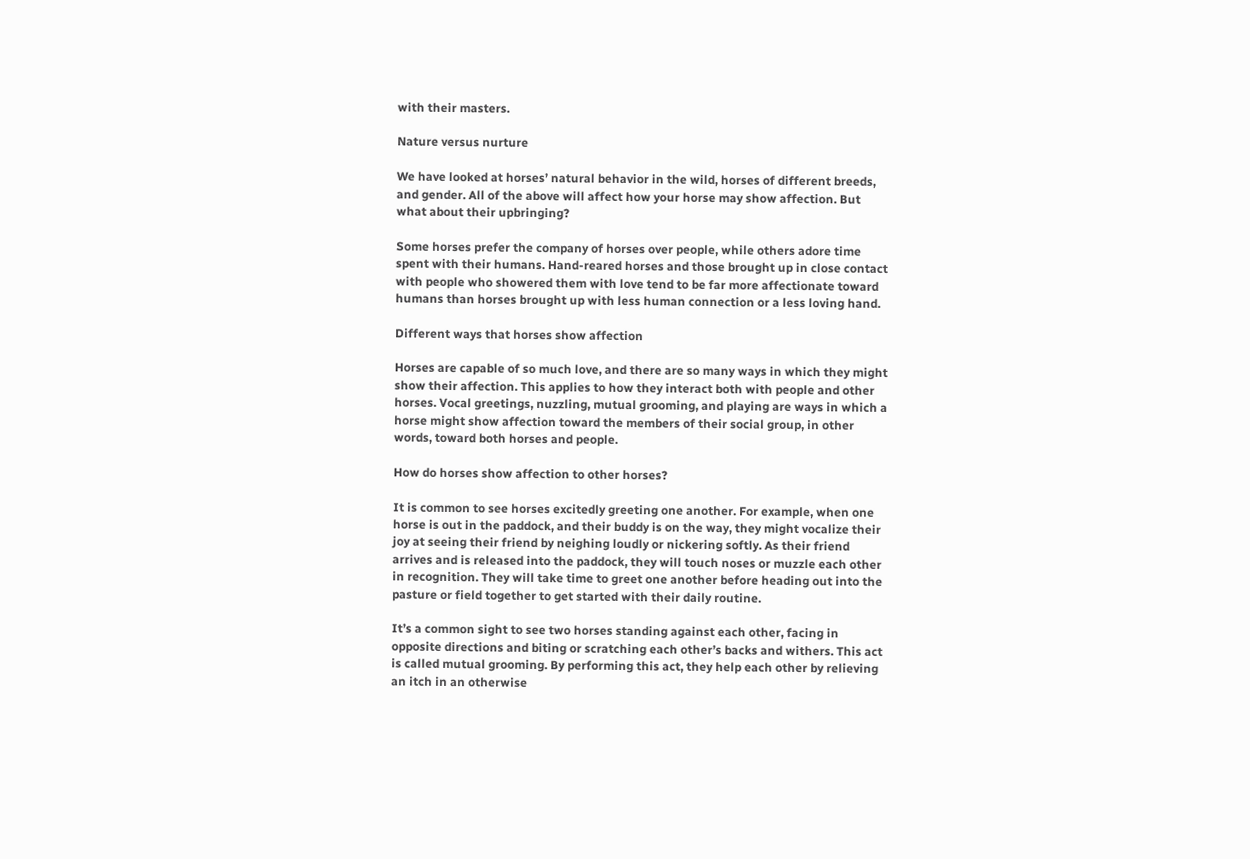with their masters.

Nature versus nurture

We have looked at horses’ natural behavior in the wild, horses of different breeds, and gender. All of the above will affect how your horse may show affection. But what about their upbringing?

Some horses prefer the company of horses over people, while others adore time spent with their humans. Hand-reared horses and those brought up in close contact with people who showered them with love tend to be far more affectionate toward humans than horses brought up with less human connection or a less loving hand.

Different ways that horses show affection

Horses are capable of so much love, and there are so many ways in which they might show their affection. This applies to how they interact both with people and other horses. Vocal greetings, nuzzling, mutual grooming, and playing are ways in which a horse might show affection toward the members of their social group, in other words, toward both horses and people.

How do horses show affection to other horses?

It is common to see horses excitedly greeting one another. For example, when one horse is out in the paddock, and their buddy is on the way, they might vocalize their joy at seeing their friend by neighing loudly or nickering softly. As their friend arrives and is released into the paddock, they will touch noses or muzzle each other in recognition. They will take time to greet one another before heading out into the pasture or field together to get started with their daily routine.

It’s a common sight to see two horses standing against each other, facing in opposite directions and biting or scratching each other’s backs and withers. This act is called mutual grooming. By performing this act, they help each other by relieving an itch in an otherwise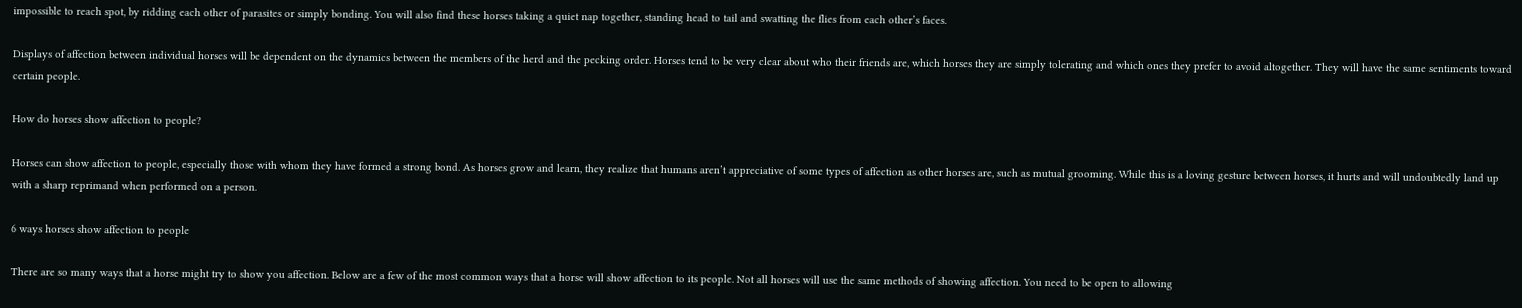impossible to reach spot, by ridding each other of parasites or simply bonding. You will also find these horses taking a quiet nap together, standing head to tail and swatting the flies from each other’s faces.

Displays of affection between individual horses will be dependent on the dynamics between the members of the herd and the pecking order. Horses tend to be very clear about who their friends are, which horses they are simply tolerating and which ones they prefer to avoid altogether. They will have the same sentiments toward certain people.

How do horses show affection to people?

Horses can show affection to people, especially those with whom they have formed a strong bond. As horses grow and learn, they realize that humans aren’t appreciative of some types of affection as other horses are, such as mutual grooming. While this is a loving gesture between horses, it hurts and will undoubtedly land up with a sharp reprimand when performed on a person.

6 ways horses show affection to people

There are so many ways that a horse might try to show you affection. Below are a few of the most common ways that a horse will show affection to its people. Not all horses will use the same methods of showing affection. You need to be open to allowing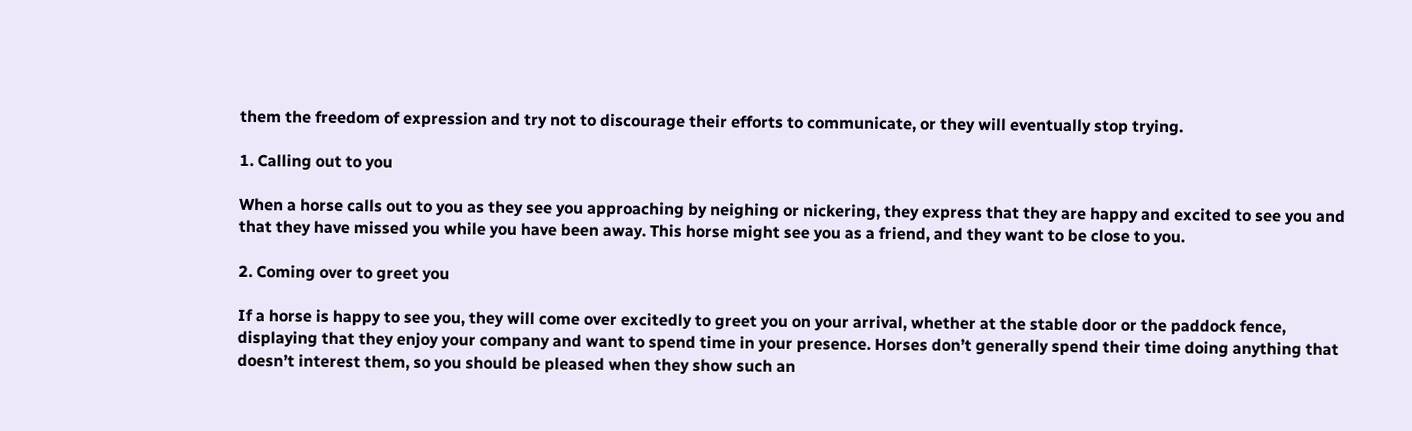them the freedom of expression and try not to discourage their efforts to communicate, or they will eventually stop trying.

1. Calling out to you

When a horse calls out to you as they see you approaching by neighing or nickering, they express that they are happy and excited to see you and that they have missed you while you have been away. This horse might see you as a friend, and they want to be close to you.

2. Coming over to greet you

If a horse is happy to see you, they will come over excitedly to greet you on your arrival, whether at the stable door or the paddock fence, displaying that they enjoy your company and want to spend time in your presence. Horses don’t generally spend their time doing anything that doesn’t interest them, so you should be pleased when they show such an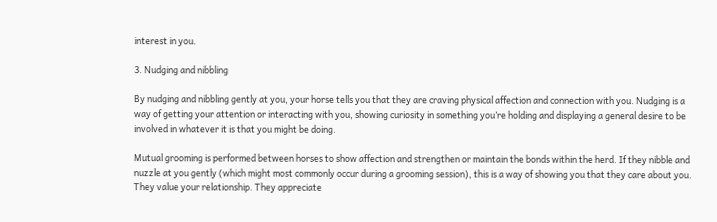interest in you.

3. Nudging and nibbling

By nudging and nibbling gently at you, your horse tells you that they are craving physical affection and connection with you. Nudging is a way of getting your attention or interacting with you, showing curiosity in something you’re holding and displaying a general desire to be involved in whatever it is that you might be doing.

Mutual grooming is performed between horses to show affection and strengthen or maintain the bonds within the herd. If they nibble and nuzzle at you gently (which might most commonly occur during a grooming session), this is a way of showing you that they care about you. They value your relationship. They appreciate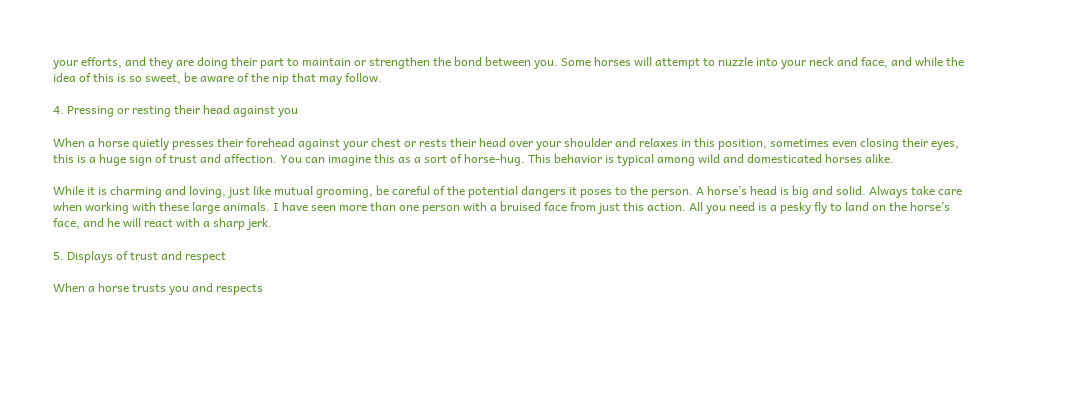your efforts, and they are doing their part to maintain or strengthen the bond between you. Some horses will attempt to nuzzle into your neck and face, and while the idea of this is so sweet, be aware of the nip that may follow.

4. Pressing or resting their head against you

When a horse quietly presses their forehead against your chest or rests their head over your shoulder and relaxes in this position, sometimes even closing their eyes, this is a huge sign of trust and affection. You can imagine this as a sort of horse-hug. This behavior is typical among wild and domesticated horses alike.

While it is charming and loving, just like mutual grooming, be careful of the potential dangers it poses to the person. A horse’s head is big and solid. Always take care when working with these large animals. I have seen more than one person with a bruised face from just this action. All you need is a pesky fly to land on the horse’s face, and he will react with a sharp jerk.

5. Displays of trust and respect

When a horse trusts you and respects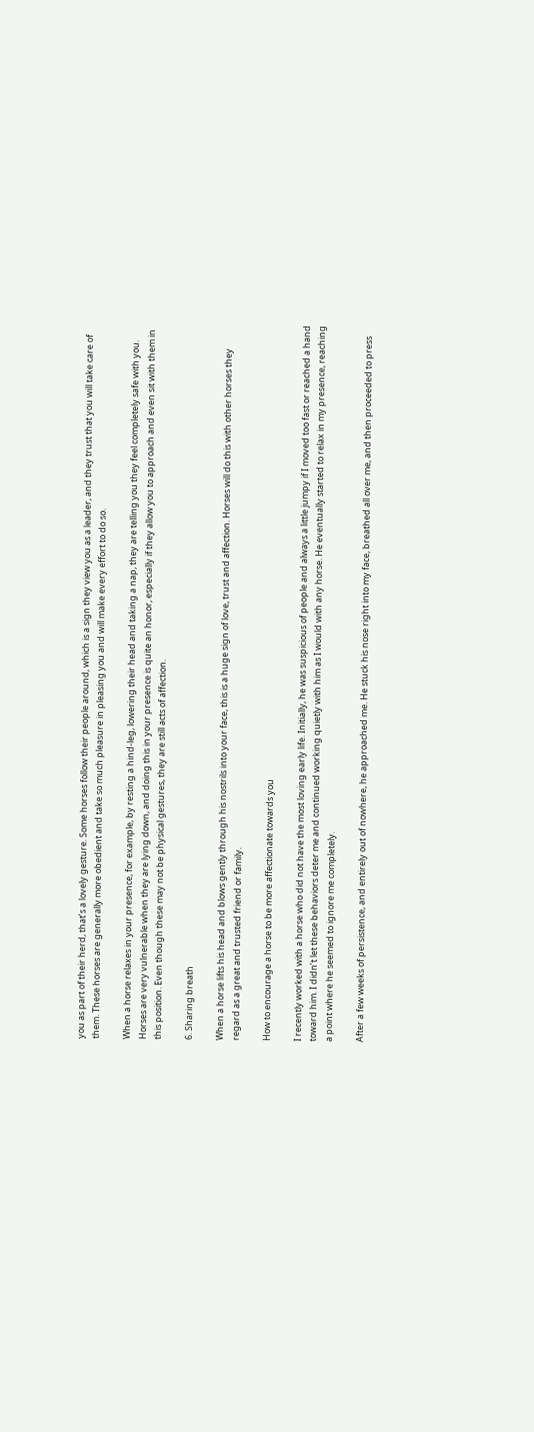you as part of their herd, that’s a lovely gesture. Some horses follow their people around, which is a sign they view you as a leader, and they trust that you will take care of them. These horses are generally more obedient and take so much pleasure in pleasing you and will make every effort to do so.

When a horse relaxes in your presence, for example, by resting a hind-leg, lowering their head and taking a nap, they are telling you they feel completely safe with you. Horses are very vulnerable when they are lying down, and doing this in your presence is quite an honor, especially if they allow you to approach and even sit with them in this position. Even though these may not be physical gestures, they are still acts of affection.

6. Sharing breath

When a horse lifts his head and blows gently through his nostrils into your face, this is a huge sign of love, trust and affection. Horses will do this with other horses they regard as a great and trusted friend or family.

How to encourage a horse to be more affectionate towards you

I recently worked with a horse who did not have the most loving early life. Initially, he was suspicious of people and always a little jumpy if I moved too fast or reached a hand toward him. I didn’t let these behaviors deter me and continued working quietly with him as I would with any horse. He eventually started to relax in my presence, reaching a point where he seemed to ignore me completely.

After a few weeks of persistence, and entirely out of nowhere, he approached me. He stuck his nose right into my face, breathed all over me, and then proceeded to press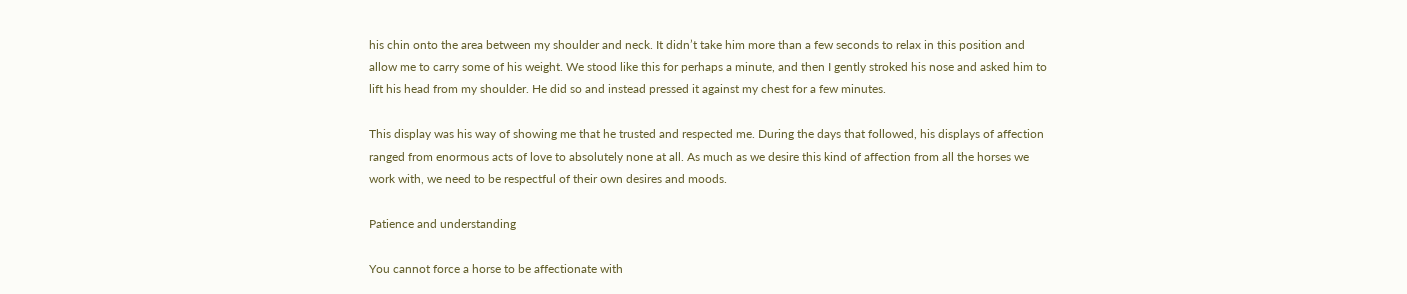his chin onto the area between my shoulder and neck. It didn’t take him more than a few seconds to relax in this position and allow me to carry some of his weight. We stood like this for perhaps a minute, and then I gently stroked his nose and asked him to lift his head from my shoulder. He did so and instead pressed it against my chest for a few minutes.

This display was his way of showing me that he trusted and respected me. During the days that followed, his displays of affection ranged from enormous acts of love to absolutely none at all. As much as we desire this kind of affection from all the horses we work with, we need to be respectful of their own desires and moods.

Patience and understanding

You cannot force a horse to be affectionate with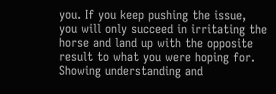you. If you keep pushing the issue, you will only succeed in irritating the horse and land up with the opposite result to what you were hoping for. Showing understanding and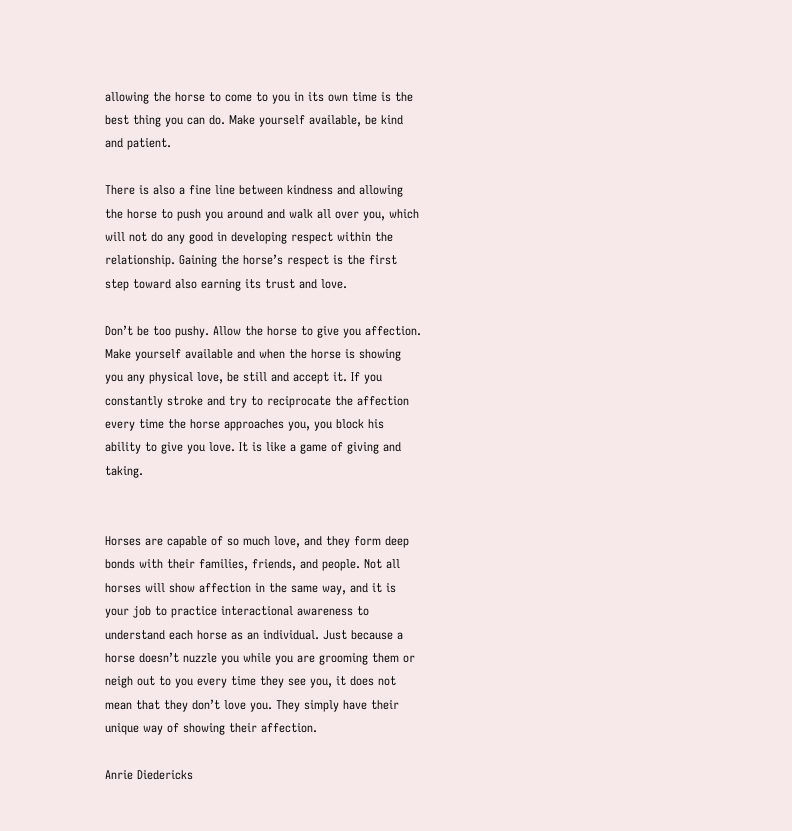allowing the horse to come to you in its own time is the best thing you can do. Make yourself available, be kind and patient.

There is also a fine line between kindness and allowing the horse to push you around and walk all over you, which will not do any good in developing respect within the relationship. Gaining the horse’s respect is the first step toward also earning its trust and love.

Don’t be too pushy. Allow the horse to give you affection. Make yourself available and when the horse is showing you any physical love, be still and accept it. If you constantly stroke and try to reciprocate the affection every time the horse approaches you, you block his ability to give you love. It is like a game of giving and taking.


Horses are capable of so much love, and they form deep bonds with their families, friends, and people. Not all horses will show affection in the same way, and it is your job to practice interactional awareness to understand each horse as an individual. Just because a horse doesn’t nuzzle you while you are grooming them or neigh out to you every time they see you, it does not mean that they don’t love you. They simply have their unique way of showing their affection.

Anrie Diedericks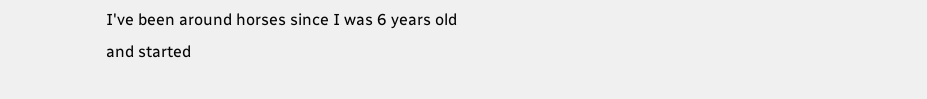I've been around horses since I was 6 years old and started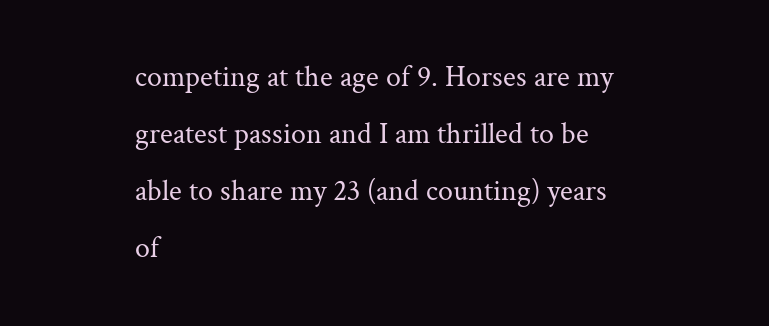competing at the age of 9. Horses are my greatest passion and I am thrilled to be able to share my 23 (and counting) years of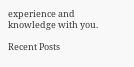experience and knowledge with you.

Recent Posts